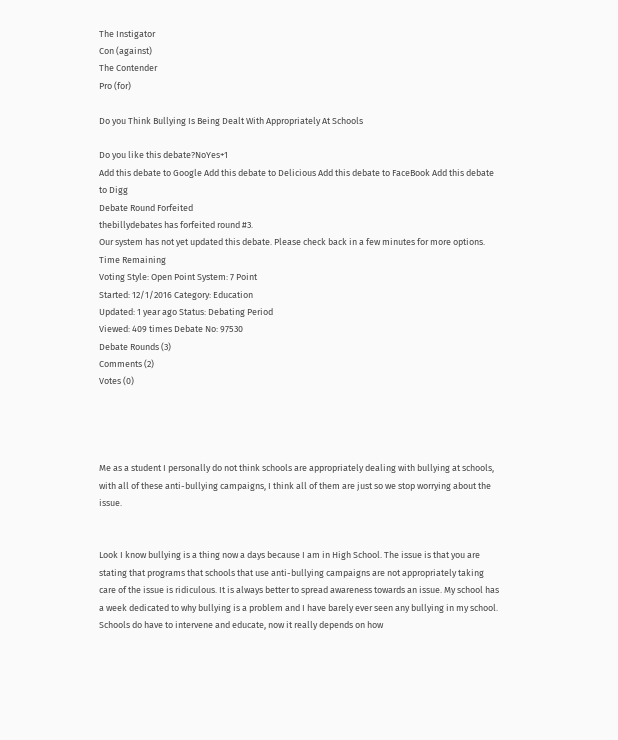The Instigator
Con (against)
The Contender
Pro (for)

Do you Think Bullying Is Being Dealt With Appropriately At Schools

Do you like this debate?NoYes+1
Add this debate to Google Add this debate to Delicious Add this debate to FaceBook Add this debate to Digg
Debate Round Forfeited
thebillydebates has forfeited round #3.
Our system has not yet updated this debate. Please check back in a few minutes for more options.
Time Remaining
Voting Style: Open Point System: 7 Point
Started: 12/1/2016 Category: Education
Updated: 1 year ago Status: Debating Period
Viewed: 409 times Debate No: 97530
Debate Rounds (3)
Comments (2)
Votes (0)




Me as a student I personally do not think schools are appropriately dealing with bullying at schools, with all of these anti-bullying campaigns, I think all of them are just so we stop worrying about the issue.


Look I know bullying is a thing now a days because I am in High School. The issue is that you are stating that programs that schools that use anti-bullying campaigns are not appropriately taking care of the issue is ridiculous. It is always better to spread awareness towards an issue. My school has a week dedicated to why bullying is a problem and I have barely ever seen any bullying in my school. Schools do have to intervene and educate, now it really depends on how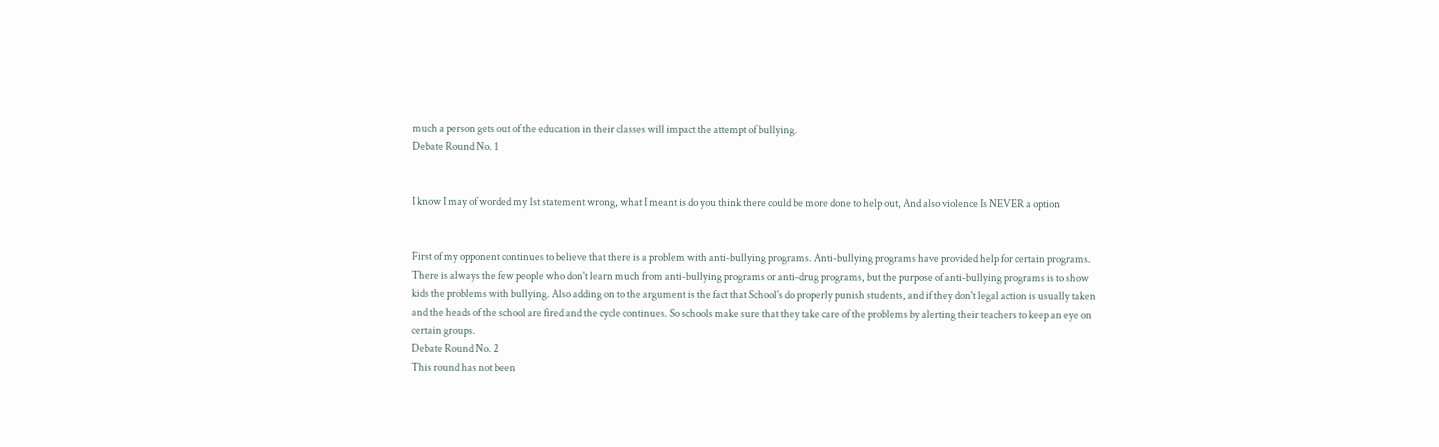much a person gets out of the education in their classes will impact the attempt of bullying.
Debate Round No. 1


I know I may of worded my 1st statement wrong, what I meant is do you think there could be more done to help out, And also violence Is NEVER a option


First of my opponent continues to believe that there is a problem with anti-bullying programs. Anti-bullying programs have provided help for certain programs. There is always the few people who don't learn much from anti-bullying programs or anti-drug programs, but the purpose of anti-bullying programs is to show kids the problems with bullying. Also adding on to the argument is the fact that School's do properly punish students, and if they don't legal action is usually taken and the heads of the school are fired and the cycle continues. So schools make sure that they take care of the problems by alerting their teachers to keep an eye on certain groups.
Debate Round No. 2
This round has not been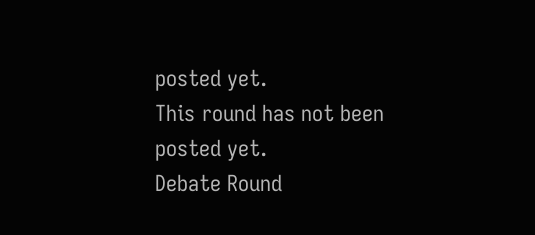posted yet.
This round has not been posted yet.
Debate Round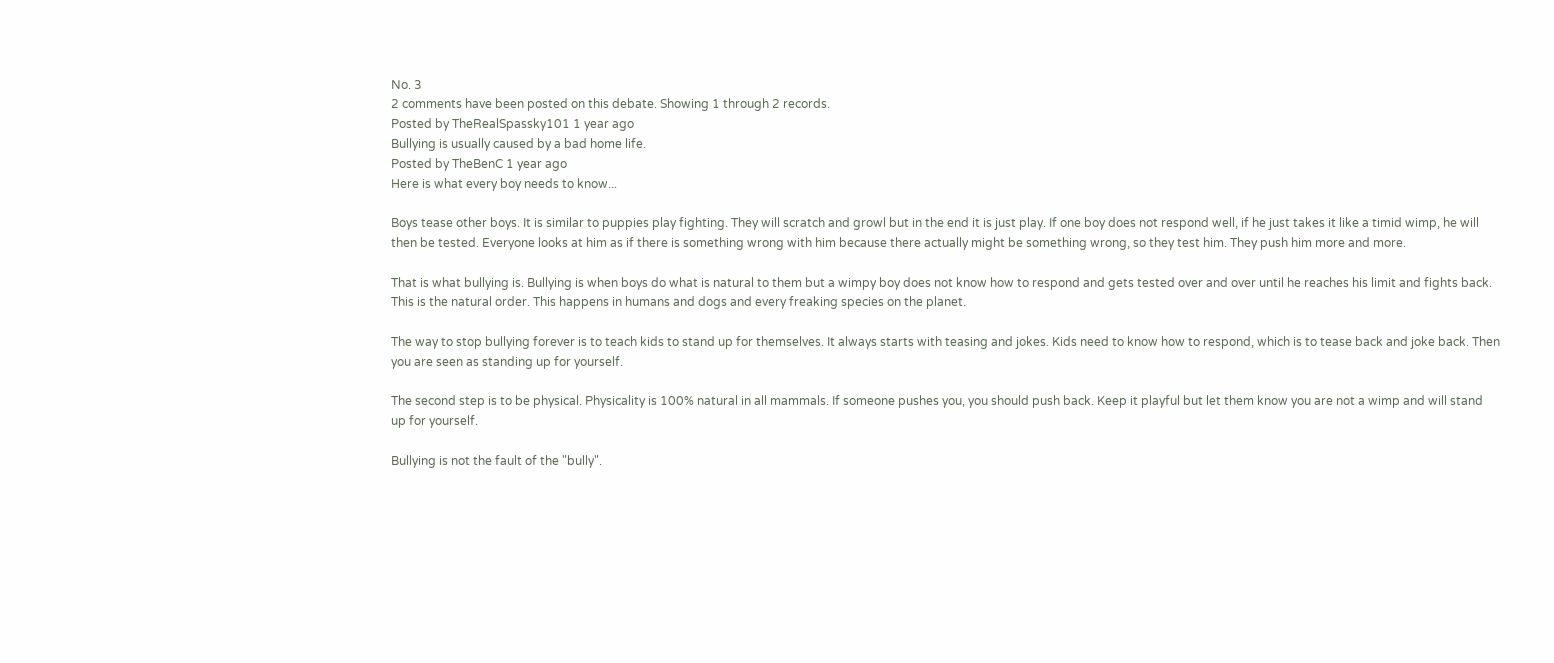No. 3
2 comments have been posted on this debate. Showing 1 through 2 records.
Posted by TheRealSpassky101 1 year ago
Bullying is usually caused by a bad home life.
Posted by TheBenC 1 year ago
Here is what every boy needs to know...

Boys tease other boys. It is similar to puppies play fighting. They will scratch and growl but in the end it is just play. If one boy does not respond well, if he just takes it like a timid wimp, he will then be tested. Everyone looks at him as if there is something wrong with him because there actually might be something wrong, so they test him. They push him more and more.

That is what bullying is. Bullying is when boys do what is natural to them but a wimpy boy does not know how to respond and gets tested over and over until he reaches his limit and fights back. This is the natural order. This happens in humans and dogs and every freaking species on the planet.

The way to stop bullying forever is to teach kids to stand up for themselves. It always starts with teasing and jokes. Kids need to know how to respond, which is to tease back and joke back. Then you are seen as standing up for yourself.

The second step is to be physical. Physicality is 100% natural in all mammals. If someone pushes you, you should push back. Keep it playful but let them know you are not a wimp and will stand up for yourself.

Bullying is not the fault of the "bully".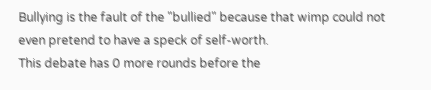Bullying is the fault of the "bullied" because that wimp could not even pretend to have a speck of self-worth.
This debate has 0 more rounds before the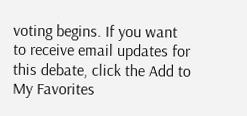voting begins. If you want to receive email updates for this debate, click the Add to My Favorites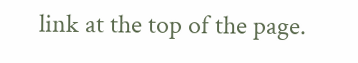link at the top of the page.